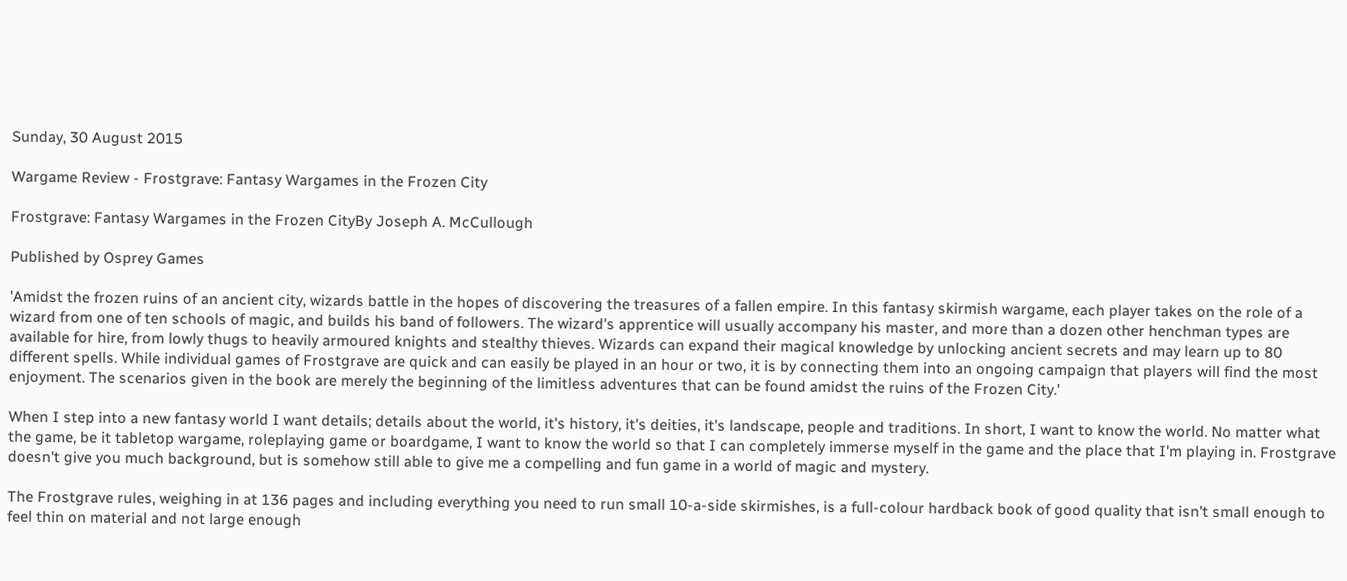Sunday, 30 August 2015

Wargame Review - Frostgrave: Fantasy Wargames in the Frozen City

Frostgrave: Fantasy Wargames in the Frozen CityBy Joseph A. McCullough

Published by Osprey Games

'Amidst the frozen ruins of an ancient city, wizards battle in the hopes of discovering the treasures of a fallen empire. In this fantasy skirmish wargame, each player takes on the role of a wizard from one of ten schools of magic, and builds his band of followers. The wizard's apprentice will usually accompany his master, and more than a dozen other henchman types are available for hire, from lowly thugs to heavily armoured knights and stealthy thieves. Wizards can expand their magical knowledge by unlocking ancient secrets and may learn up to 80 different spells. While individual games of Frostgrave are quick and can easily be played in an hour or two, it is by connecting them into an ongoing campaign that players will find the most enjoyment. The scenarios given in the book are merely the beginning of the limitless adventures that can be found amidst the ruins of the Frozen City.'

When I step into a new fantasy world I want details; details about the world, it's history, it's deities, it's landscape, people and traditions. In short, I want to know the world. No matter what the game, be it tabletop wargame, roleplaying game or boardgame, I want to know the world so that I can completely immerse myself in the game and the place that I'm playing in. Frostgrave doesn't give you much background, but is somehow still able to give me a compelling and fun game in a world of magic and mystery.

The Frostgrave rules, weighing in at 136 pages and including everything you need to run small 10-a-side skirmishes, is a full-colour hardback book of good quality that isn't small enough to feel thin on material and not large enough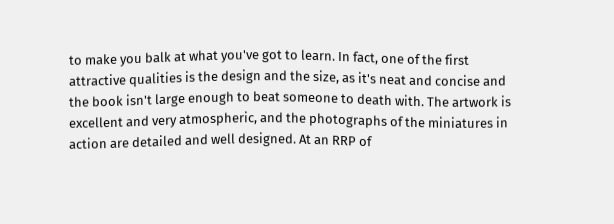to make you balk at what you've got to learn. In fact, one of the first attractive qualities is the design and the size, as it's neat and concise and the book isn't large enough to beat someone to death with. The artwork is excellent and very atmospheric, and the photographs of the miniatures in action are detailed and well designed. At an RRP of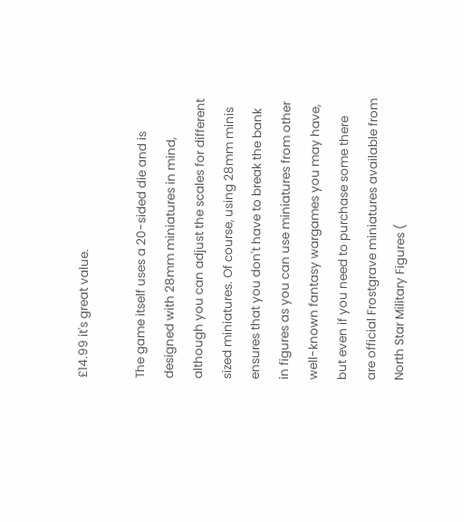£14.99 it's great value.

The game itself uses a 20-sided die and is designed with 28mm miniatures in mind, although you can adjust the scales for different sized miniatures. Of course, using 28mm minis ensures that you don't have to break the bank in figures as you can use miniatures from other well-known fantasy wargames you may have, but even if you need to purchase some there are official Frostgrave miniatures available from North Star Military Figures (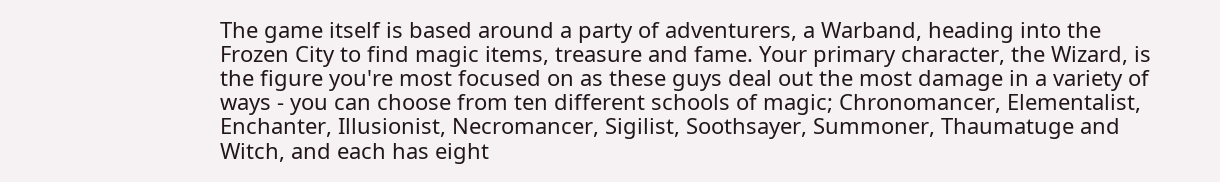The game itself is based around a party of adventurers, a Warband, heading into the Frozen City to find magic items, treasure and fame. Your primary character, the Wizard, is the figure you're most focused on as these guys deal out the most damage in a variety of ways - you can choose from ten different schools of magic; Chronomancer, Elementalist, Enchanter, Illusionist, Necromancer, Sigilist, Soothsayer, Summoner, Thaumatuge and Witch, and each has eight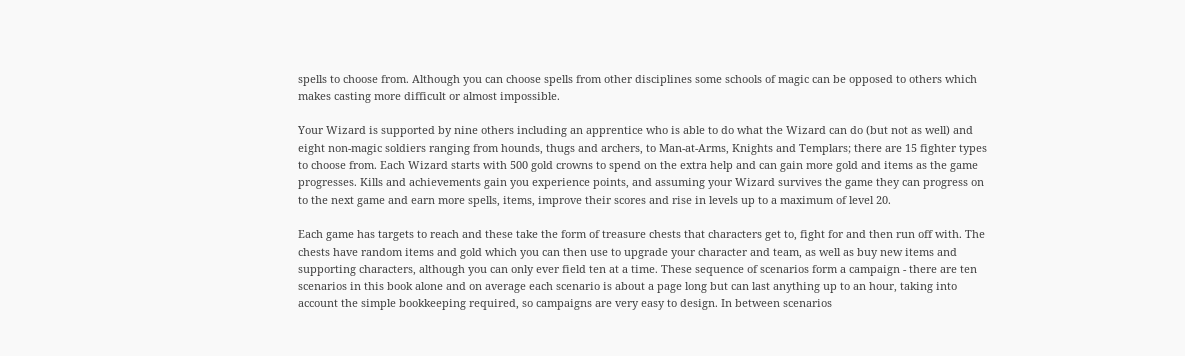spells to choose from. Although you can choose spells from other disciplines some schools of magic can be opposed to others which makes casting more difficult or almost impossible.

Your Wizard is supported by nine others including an apprentice who is able to do what the Wizard can do (but not as well) and eight non-magic soldiers ranging from hounds, thugs and archers, to Man-at-Arms, Knights and Templars; there are 15 fighter types to choose from. Each Wizard starts with 500 gold crowns to spend on the extra help and can gain more gold and items as the game progresses. Kills and achievements gain you experience points, and assuming your Wizard survives the game they can progress on to the next game and earn more spells, items, improve their scores and rise in levels up to a maximum of level 20.

Each game has targets to reach and these take the form of treasure chests that characters get to, fight for and then run off with. The chests have random items and gold which you can then use to upgrade your character and team, as well as buy new items and supporting characters, although you can only ever field ten at a time. These sequence of scenarios form a campaign - there are ten scenarios in this book alone and on average each scenario is about a page long but can last anything up to an hour, taking into account the simple bookkeeping required, so campaigns are very easy to design. In between scenarios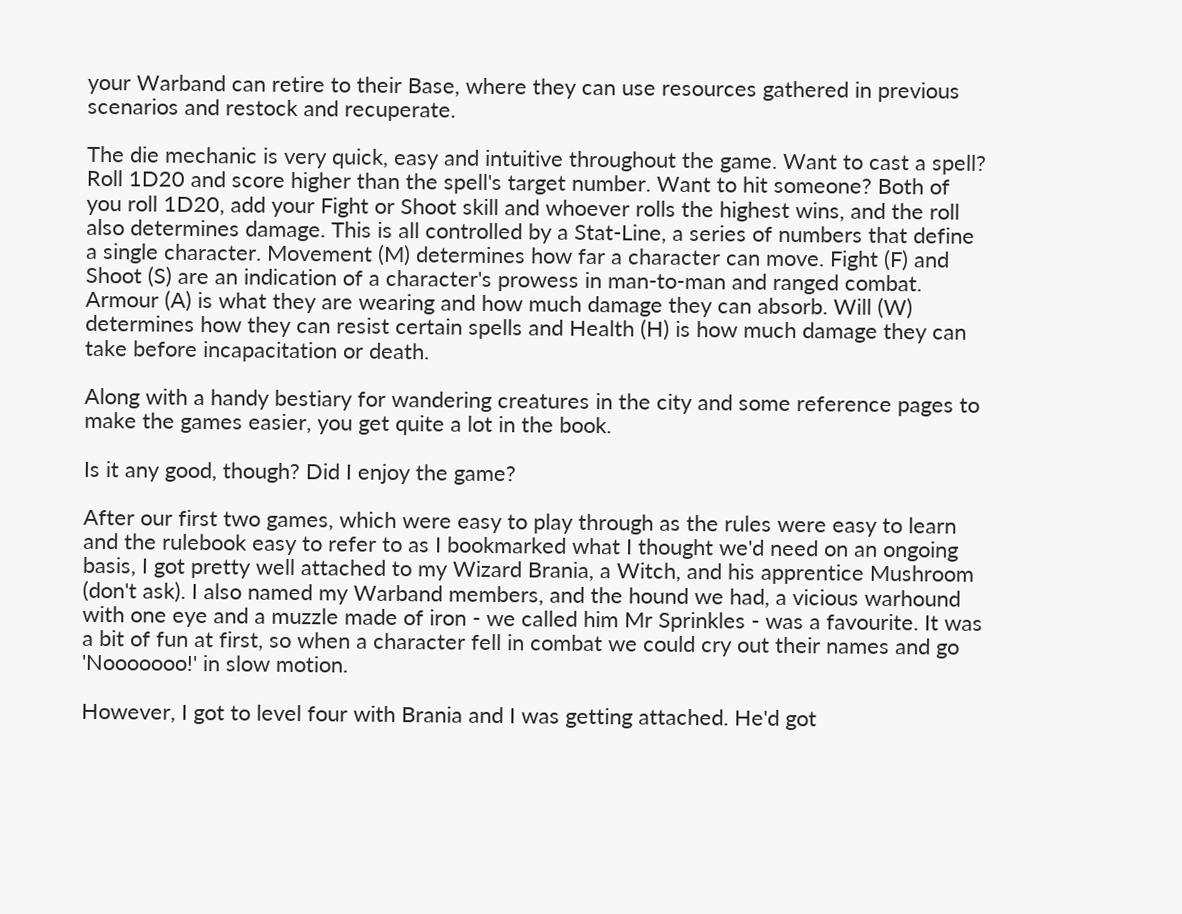your Warband can retire to their Base, where they can use resources gathered in previous scenarios and restock and recuperate.

The die mechanic is very quick, easy and intuitive throughout the game. Want to cast a spell? Roll 1D20 and score higher than the spell's target number. Want to hit someone? Both of you roll 1D20, add your Fight or Shoot skill and whoever rolls the highest wins, and the roll also determines damage. This is all controlled by a Stat-Line, a series of numbers that define a single character. Movement (M) determines how far a character can move. Fight (F) and Shoot (S) are an indication of a character's prowess in man-to-man and ranged combat. Armour (A) is what they are wearing and how much damage they can absorb. Will (W) determines how they can resist certain spells and Health (H) is how much damage they can take before incapacitation or death.

Along with a handy bestiary for wandering creatures in the city and some reference pages to make the games easier, you get quite a lot in the book.

Is it any good, though? Did I enjoy the game?

After our first two games, which were easy to play through as the rules were easy to learn and the rulebook easy to refer to as I bookmarked what I thought we'd need on an ongoing basis, I got pretty well attached to my Wizard Brania, a Witch, and his apprentice Mushroom (don't ask). I also named my Warband members, and the hound we had, a vicious warhound with one eye and a muzzle made of iron - we called him Mr Sprinkles - was a favourite. It was a bit of fun at first, so when a character fell in combat we could cry out their names and go 'Nooooooo!' in slow motion.

However, I got to level four with Brania and I was getting attached. He'd got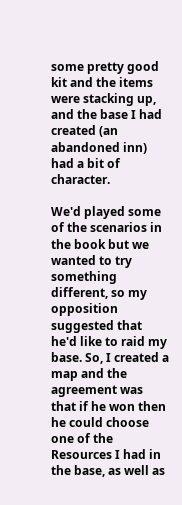some pretty good kit and the items were stacking up, and the base I had created (an abandoned inn) had a bit of character.

We'd played some of the scenarios in the book but we wanted to try something different, so my opposition suggested that he'd like to raid my base. So, I created a map and the agreement was that if he won then he could choose one of the Resources I had in the base, as well as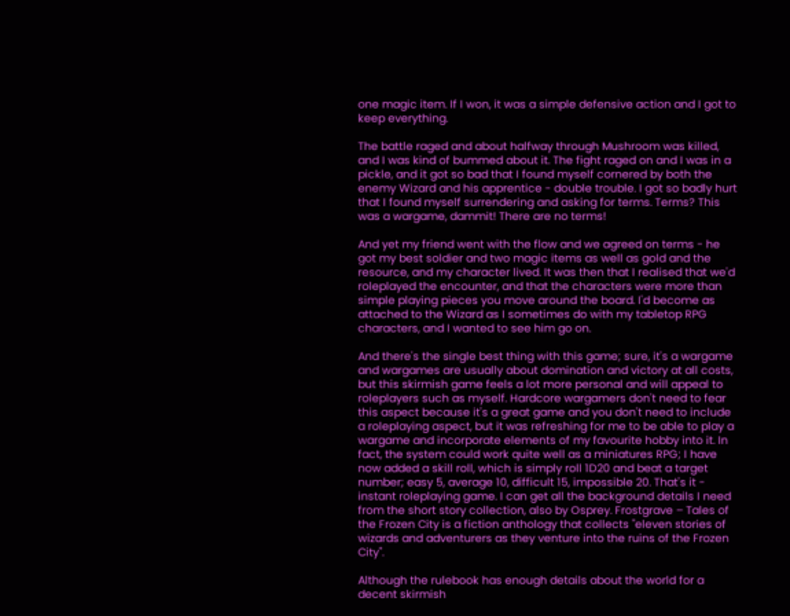one magic item. If I won, it was a simple defensive action and I got to keep everything.

The battle raged and about halfway through Mushroom was killed, and I was kind of bummed about it. The fight raged on and I was in a pickle, and it got so bad that I found myself cornered by both the enemy Wizard and his apprentice - double trouble. I got so badly hurt that I found myself surrendering and asking for terms. Terms? This was a wargame, dammit! There are no terms!

And yet my friend went with the flow and we agreed on terms - he got my best soldier and two magic items as well as gold and the resource, and my character lived. It was then that I realised that we'd roleplayed the encounter, and that the characters were more than simple playing pieces you move around the board. I'd become as attached to the Wizard as I sometimes do with my tabletop RPG characters, and I wanted to see him go on.

And there's the single best thing with this game; sure, it's a wargame and wargames are usually about domination and victory at all costs, but this skirmish game feels a lot more personal and will appeal to roleplayers such as myself. Hardcore wargamers don't need to fear this aspect because it's a great game and you don't need to include a roleplaying aspect, but it was refreshing for me to be able to play a wargame and incorporate elements of my favourite hobby into it. In fact, the system could work quite well as a miniatures RPG; I have now added a skill roll, which is simply roll 1D20 and beat a target number; easy 5, average 10, difficult 15, impossible 20. That's it - instant roleplaying game. I can get all the background details I need from the short story collection, also by Osprey. Frostgrave – Tales of the Frozen City is a fiction anthology that collects "eleven stories of wizards and adventurers as they venture into the ruins of the Frozen City".

Although the rulebook has enough details about the world for a decent skirmish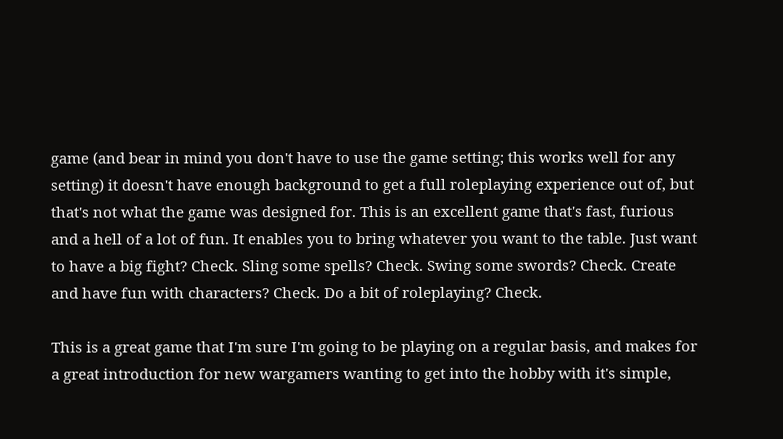game (and bear in mind you don't have to use the game setting; this works well for any setting) it doesn't have enough background to get a full roleplaying experience out of, but that's not what the game was designed for. This is an excellent game that's fast, furious and a hell of a lot of fun. It enables you to bring whatever you want to the table. Just want to have a big fight? Check. Sling some spells? Check. Swing some swords? Check. Create and have fun with characters? Check. Do a bit of roleplaying? Check.

This is a great game that I'm sure I'm going to be playing on a regular basis, and makes for a great introduction for new wargamers wanting to get into the hobby with it's simple,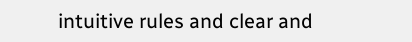intuitive rules and clear and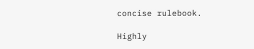concise rulebook.

Highly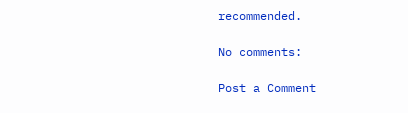recommended.

No comments:

Post a Comment